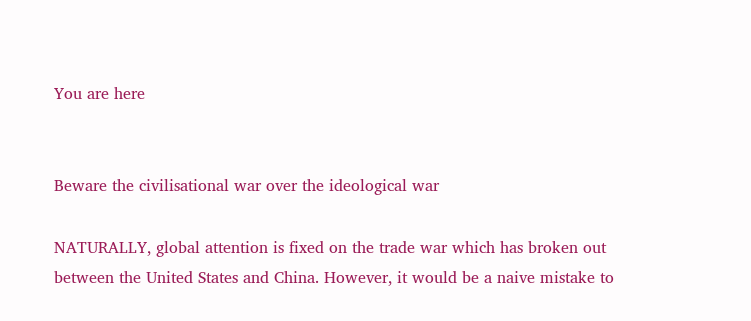You are here


Beware the civilisational war over the ideological war

NATURALLY, global attention is fixed on the trade war which has broken out between the United States and China. However, it would be a naive mistake to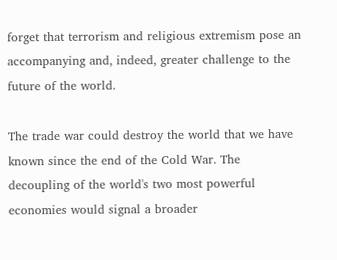forget that terrorism and religious extremism pose an accompanying and, indeed, greater challenge to the future of the world.

The trade war could destroy the world that we have known since the end of the Cold War. The decoupling of the world's two most powerful economies would signal a broader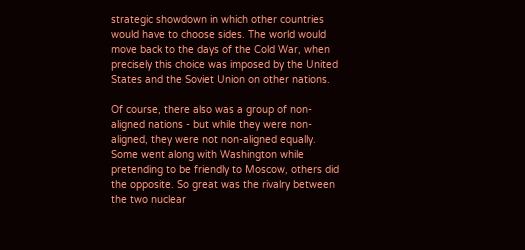strategic showdown in which other countries would have to choose sides. The world would move back to the days of the Cold War, when precisely this choice was imposed by the United States and the Soviet Union on other nations.

Of course, there also was a group of non-aligned nations - but while they were non-aligned, they were not non-aligned equally. Some went along with Washington while pretending to be friendly to Moscow, others did the opposite. So great was the rivalry between the two nuclear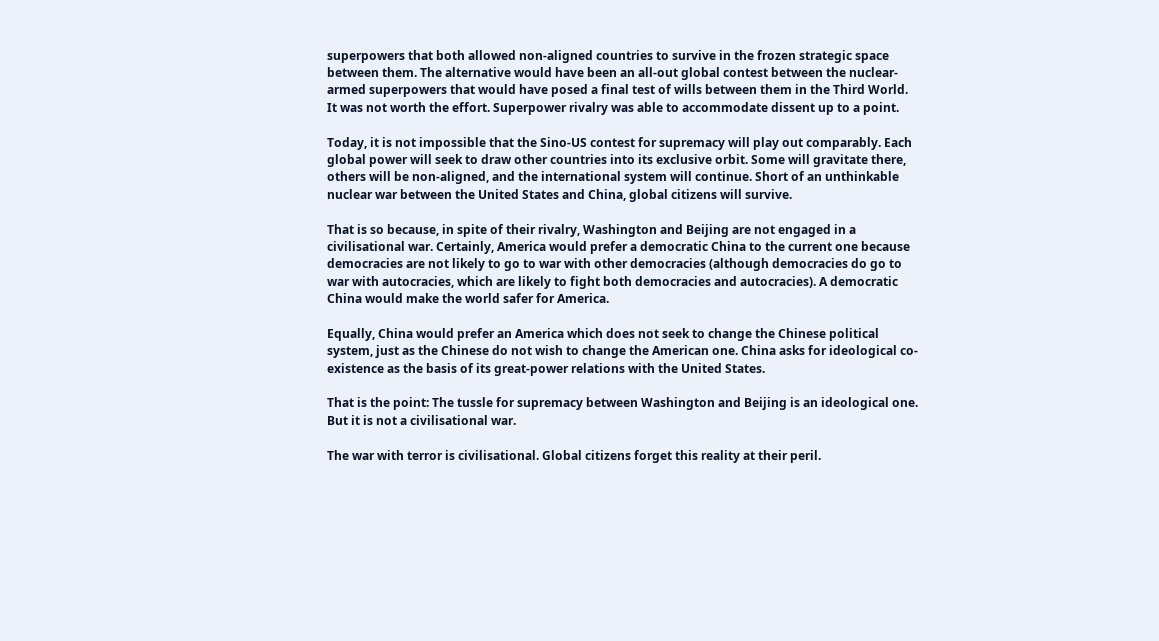superpowers that both allowed non-aligned countries to survive in the frozen strategic space between them. The alternative would have been an all-out global contest between the nuclear-armed superpowers that would have posed a final test of wills between them in the Third World. It was not worth the effort. Superpower rivalry was able to accommodate dissent up to a point.

Today, it is not impossible that the Sino-US contest for supremacy will play out comparably. Each global power will seek to draw other countries into its exclusive orbit. Some will gravitate there, others will be non-aligned, and the international system will continue. Short of an unthinkable nuclear war between the United States and China, global citizens will survive.

That is so because, in spite of their rivalry, Washington and Beijing are not engaged in a civilisational war. Certainly, America would prefer a democratic China to the current one because democracies are not likely to go to war with other democracies (although democracies do go to war with autocracies, which are likely to fight both democracies and autocracies). A democratic China would make the world safer for America.

Equally, China would prefer an America which does not seek to change the Chinese political system, just as the Chinese do not wish to change the American one. China asks for ideological co-existence as the basis of its great-power relations with the United States.

That is the point: The tussle for supremacy between Washington and Beijing is an ideological one. But it is not a civilisational war.

The war with terror is civilisational. Global citizens forget this reality at their peril.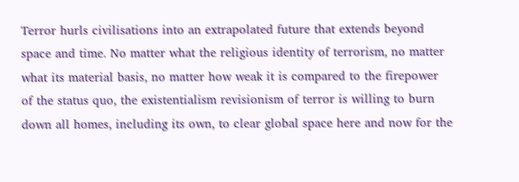Terror hurls civilisations into an extrapolated future that extends beyond space and time. No matter what the religious identity of terrorism, no matter what its material basis, no matter how weak it is compared to the firepower of the status quo, the existentialism revisionism of terror is willing to burn down all homes, including its own, to clear global space here and now for the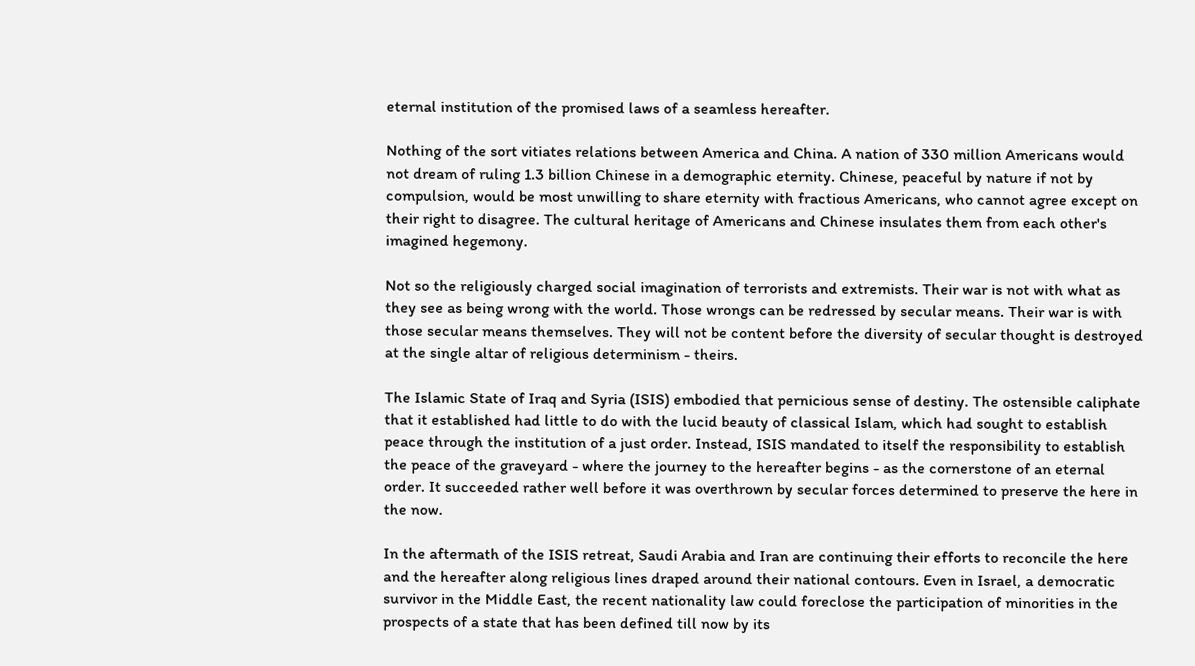eternal institution of the promised laws of a seamless hereafter.

Nothing of the sort vitiates relations between America and China. A nation of 330 million Americans would not dream of ruling 1.3 billion Chinese in a demographic eternity. Chinese, peaceful by nature if not by compulsion, would be most unwilling to share eternity with fractious Americans, who cannot agree except on their right to disagree. The cultural heritage of Americans and Chinese insulates them from each other's imagined hegemony.

Not so the religiously charged social imagination of terrorists and extremists. Their war is not with what as they see as being wrong with the world. Those wrongs can be redressed by secular means. Their war is with those secular means themselves. They will not be content before the diversity of secular thought is destroyed at the single altar of religious determinism - theirs.

The Islamic State of Iraq and Syria (ISIS) embodied that pernicious sense of destiny. The ostensible caliphate that it established had little to do with the lucid beauty of classical Islam, which had sought to establish peace through the institution of a just order. Instead, ISIS mandated to itself the responsibility to establish the peace of the graveyard - where the journey to the hereafter begins - as the cornerstone of an eternal order. It succeeded rather well before it was overthrown by secular forces determined to preserve the here in the now.

In the aftermath of the ISIS retreat, Saudi Arabia and Iran are continuing their efforts to reconcile the here and the hereafter along religious lines draped around their national contours. Even in Israel, a democratic survivor in the Middle East, the recent nationality law could foreclose the participation of minorities in the prospects of a state that has been defined till now by its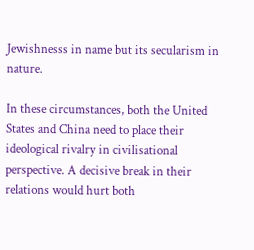Jewishnesss in name but its secularism in nature.

In these circumstances, both the United States and China need to place their ideological rivalry in civilisational perspective. A decisive break in their relations would hurt both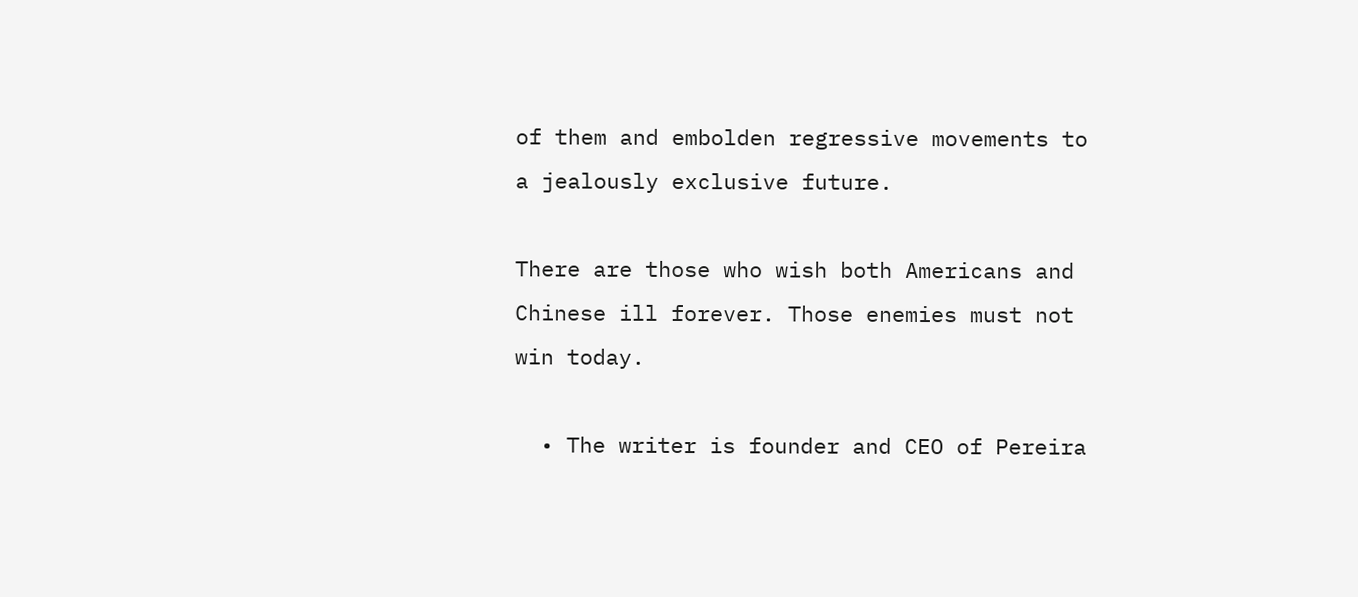of them and embolden regressive movements to a jealously exclusive future.

There are those who wish both Americans and Chinese ill forever. Those enemies must not win today.

  • The writer is founder and CEO of Pereira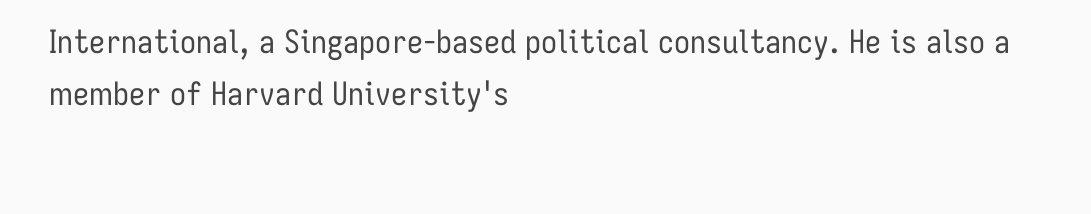International, a Singapore-based political consultancy. He is also a member of Harvard University's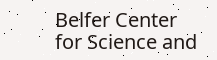Belfer Center for Science and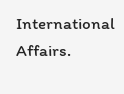International Affairs.